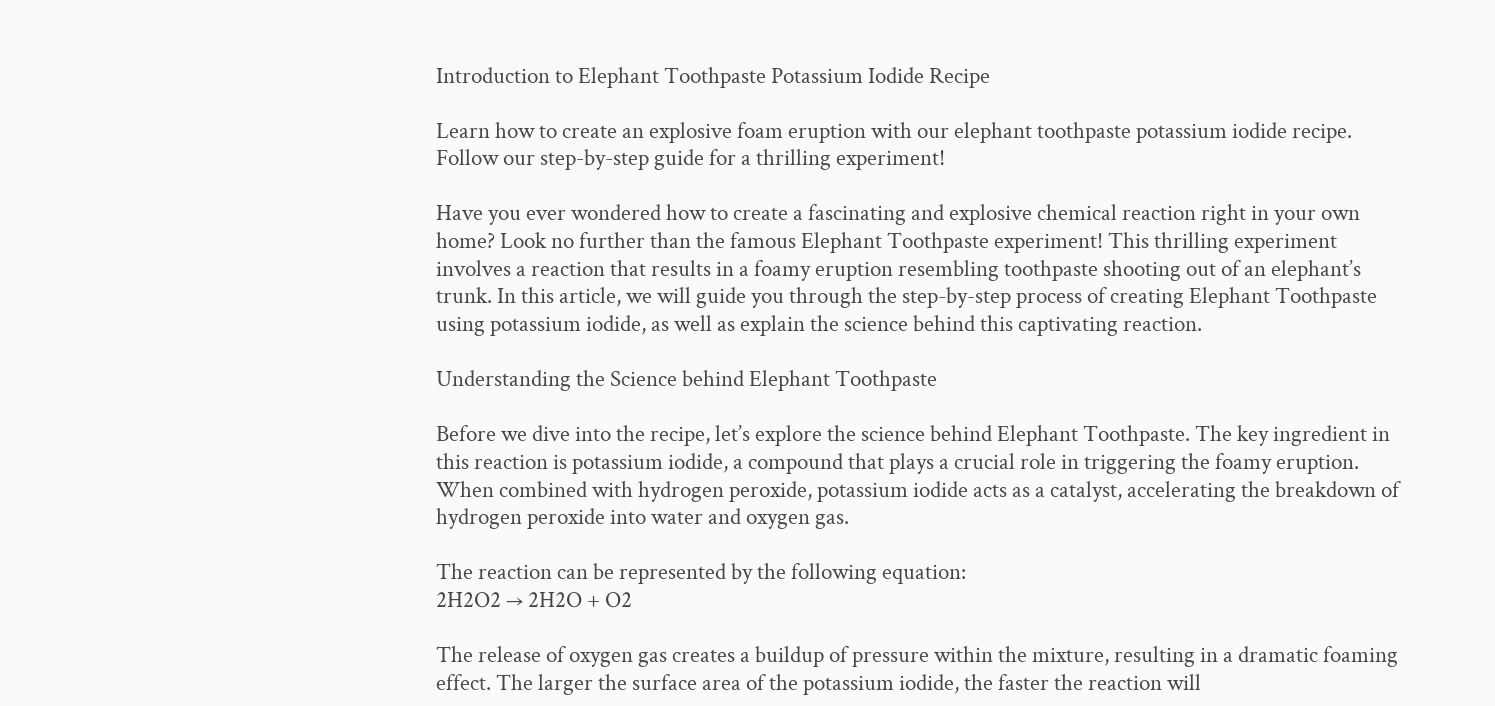Introduction to Elephant Toothpaste Potassium Iodide Recipe

Learn how to create an explosive foam eruption with our elephant toothpaste potassium iodide recipe. Follow our step-by-step guide for a thrilling experiment!

Have you ever wondered how to create a fascinating and explosive chemical reaction right in your own home? Look no further than the famous Elephant Toothpaste experiment! This thrilling experiment involves a reaction that results in a foamy eruption resembling toothpaste shooting out of an elephant’s trunk. In this article, we will guide you through the step-by-step process of creating Elephant Toothpaste using potassium iodide, as well as explain the science behind this captivating reaction.

Understanding the Science behind Elephant Toothpaste

Before we dive into the recipe, let’s explore the science behind Elephant Toothpaste. The key ingredient in this reaction is potassium iodide, a compound that plays a crucial role in triggering the foamy eruption. When combined with hydrogen peroxide, potassium iodide acts as a catalyst, accelerating the breakdown of hydrogen peroxide into water and oxygen gas.

The reaction can be represented by the following equation:
2H2O2 → 2H2O + O2

The release of oxygen gas creates a buildup of pressure within the mixture, resulting in a dramatic foaming effect. The larger the surface area of the potassium iodide, the faster the reaction will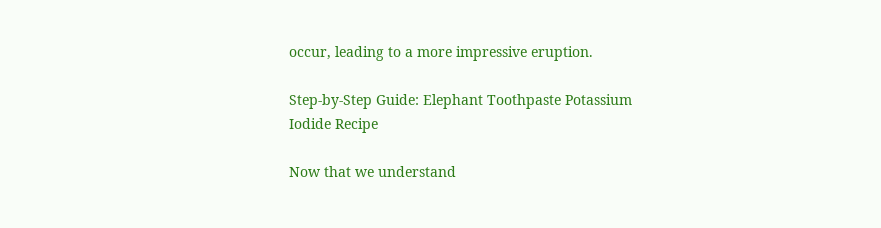occur, leading to a more impressive eruption.

Step-by-Step Guide: Elephant Toothpaste Potassium Iodide Recipe

Now that we understand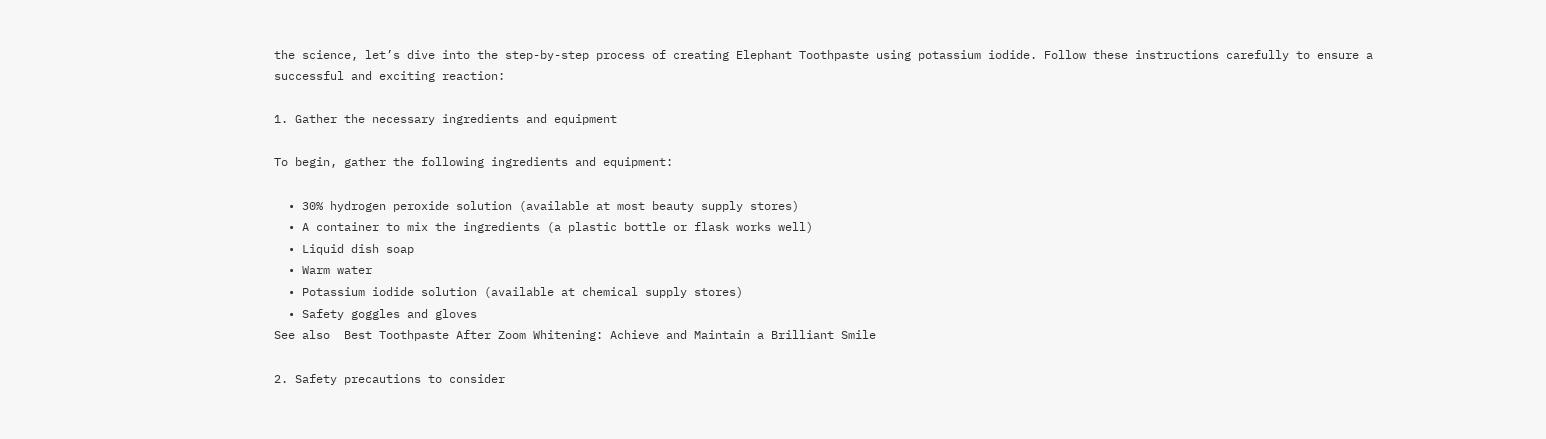the science, let’s dive into the step-by-step process of creating Elephant Toothpaste using potassium iodide. Follow these instructions carefully to ensure a successful and exciting reaction:

1. Gather the necessary ingredients and equipment

To begin, gather the following ingredients and equipment:

  • 30% hydrogen peroxide solution (available at most beauty supply stores)
  • A container to mix the ingredients (a plastic bottle or flask works well)
  • Liquid dish soap
  • Warm water
  • Potassium iodide solution (available at chemical supply stores)
  • Safety goggles and gloves
See also  Best Toothpaste After Zoom Whitening: Achieve and Maintain a Brilliant Smile

2. Safety precautions to consider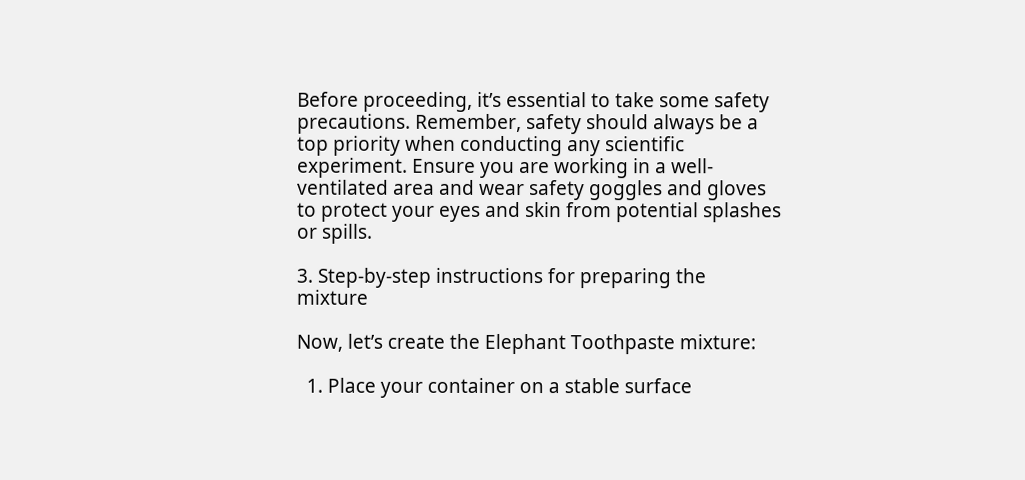Before proceeding, it’s essential to take some safety precautions. Remember, safety should always be a top priority when conducting any scientific experiment. Ensure you are working in a well-ventilated area and wear safety goggles and gloves to protect your eyes and skin from potential splashes or spills.

3. Step-by-step instructions for preparing the mixture

Now, let’s create the Elephant Toothpaste mixture:

  1. Place your container on a stable surface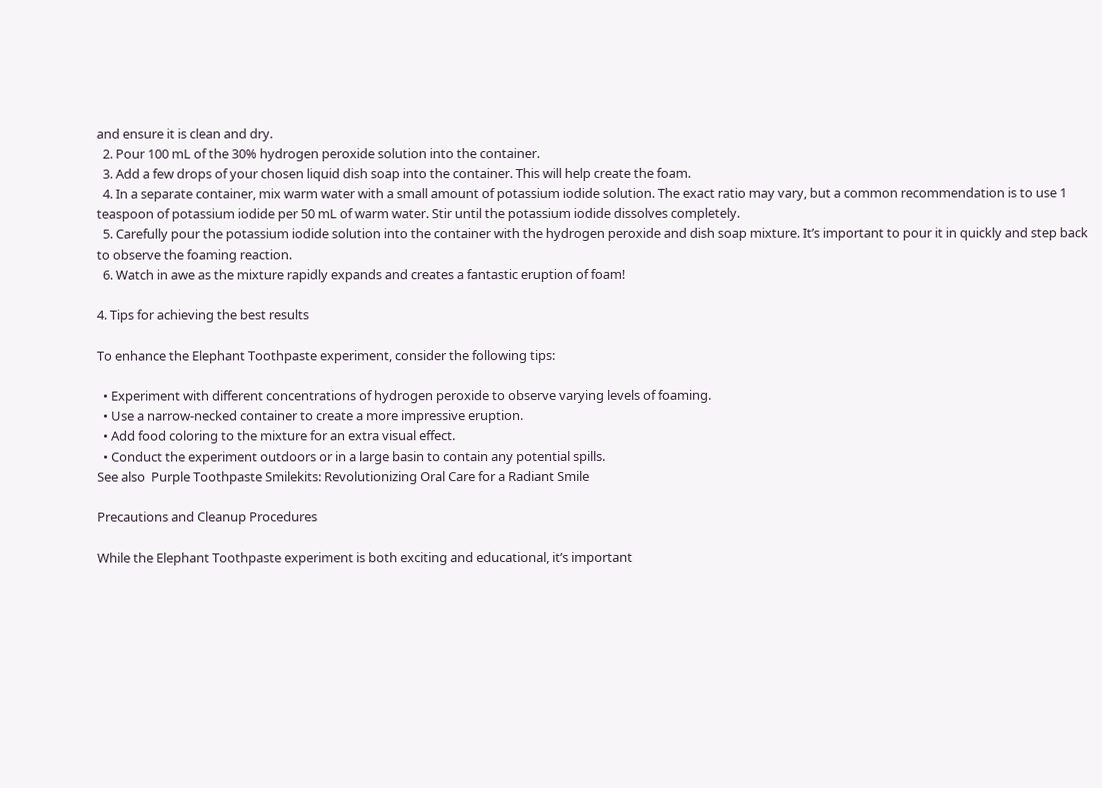and ensure it is clean and dry.
  2. Pour 100 mL of the 30% hydrogen peroxide solution into the container.
  3. Add a few drops of your chosen liquid dish soap into the container. This will help create the foam.
  4. In a separate container, mix warm water with a small amount of potassium iodide solution. The exact ratio may vary, but a common recommendation is to use 1 teaspoon of potassium iodide per 50 mL of warm water. Stir until the potassium iodide dissolves completely.
  5. Carefully pour the potassium iodide solution into the container with the hydrogen peroxide and dish soap mixture. It’s important to pour it in quickly and step back to observe the foaming reaction.
  6. Watch in awe as the mixture rapidly expands and creates a fantastic eruption of foam!

4. Tips for achieving the best results

To enhance the Elephant Toothpaste experiment, consider the following tips:

  • Experiment with different concentrations of hydrogen peroxide to observe varying levels of foaming.
  • Use a narrow-necked container to create a more impressive eruption.
  • Add food coloring to the mixture for an extra visual effect.
  • Conduct the experiment outdoors or in a large basin to contain any potential spills.
See also  Purple Toothpaste Smilekits: Revolutionizing Oral Care for a Radiant Smile

Precautions and Cleanup Procedures

While the Elephant Toothpaste experiment is both exciting and educational, it’s important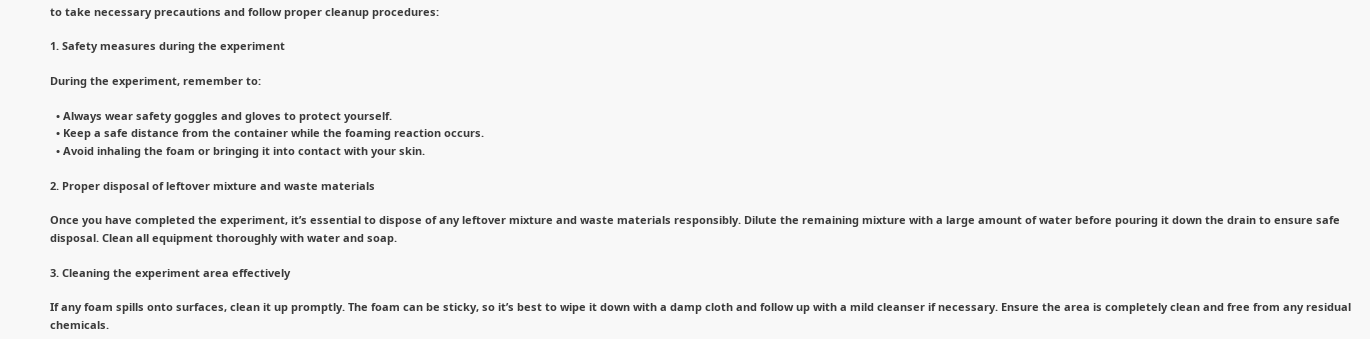to take necessary precautions and follow proper cleanup procedures:

1. Safety measures during the experiment

During the experiment, remember to:

  • Always wear safety goggles and gloves to protect yourself.
  • Keep a safe distance from the container while the foaming reaction occurs.
  • Avoid inhaling the foam or bringing it into contact with your skin.

2. Proper disposal of leftover mixture and waste materials

Once you have completed the experiment, it’s essential to dispose of any leftover mixture and waste materials responsibly. Dilute the remaining mixture with a large amount of water before pouring it down the drain to ensure safe disposal. Clean all equipment thoroughly with water and soap.

3. Cleaning the experiment area effectively

If any foam spills onto surfaces, clean it up promptly. The foam can be sticky, so it’s best to wipe it down with a damp cloth and follow up with a mild cleanser if necessary. Ensure the area is completely clean and free from any residual chemicals.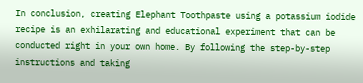In conclusion, creating Elephant Toothpaste using a potassium iodide recipe is an exhilarating and educational experiment that can be conducted right in your own home. By following the step-by-step instructions and taking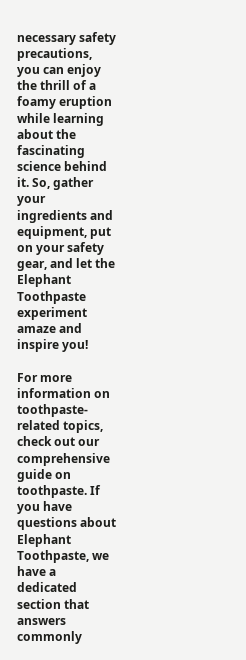necessary safety precautions, you can enjoy the thrill of a foamy eruption while learning about the fascinating science behind it. So, gather your ingredients and equipment, put on your safety gear, and let the Elephant Toothpaste experiment amaze and inspire you!

For more information on toothpaste-related topics, check out our comprehensive guide on toothpaste. If you have questions about Elephant Toothpaste, we have a dedicated section that answers commonly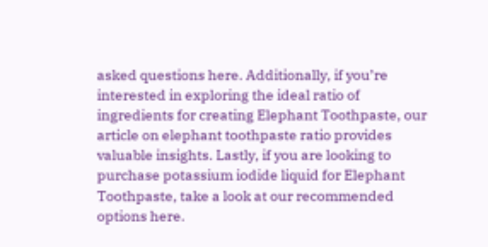asked questions here. Additionally, if you’re interested in exploring the ideal ratio of ingredients for creating Elephant Toothpaste, our article on elephant toothpaste ratio provides valuable insights. Lastly, if you are looking to purchase potassium iodide liquid for Elephant Toothpaste, take a look at our recommended options here.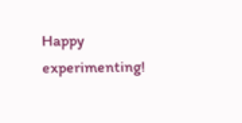Happy experimenting!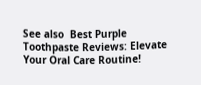See also  Best Purple Toothpaste Reviews: Elevate Your Oral Care Routine!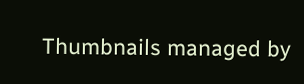Thumbnails managed by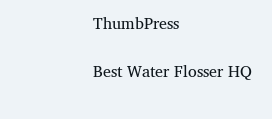ThumbPress

Best Water Flosser HQ